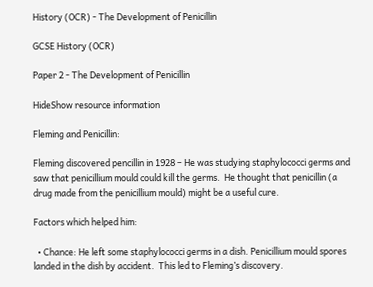History (OCR) - The Development of Penicillin

GCSE History (OCR)

Paper 2 - The Development of Penicillin

HideShow resource information

Fleming and Penicillin:

Fleming discovered pencillin in 1928 – He was studying staphylococci germs and saw that penicillium mould could kill the germs.  He thought that penicillin (a drug made from the penicillium mould) might be a useful cure.

Factors which helped him:

  • Chance: He left some staphylococci germs in a dish. Penicillium mould spores landed in the dish by accident.  This led to Fleming’s discovery.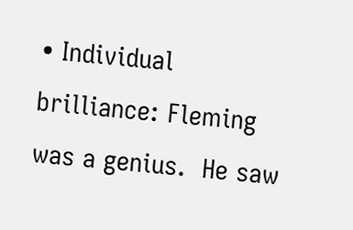• Individual brilliance: Fleming was a genius.  He saw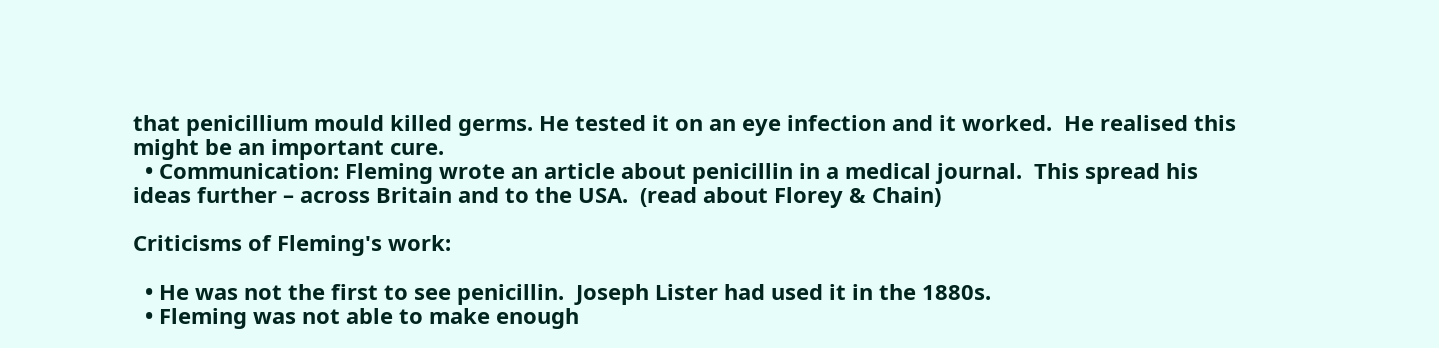that penicillium mould killed germs. He tested it on an eye infection and it worked.  He realised this might be an important cure.
  • Communication: Fleming wrote an article about penicillin in a medical journal.  This spread his ideas further – across Britain and to the USA.  (read about Florey & Chain)

Criticisms of Fleming's work:

  • He was not the first to see penicillin.  Joseph Lister had used it in the 1880s.
  • Fleming was not able to make enough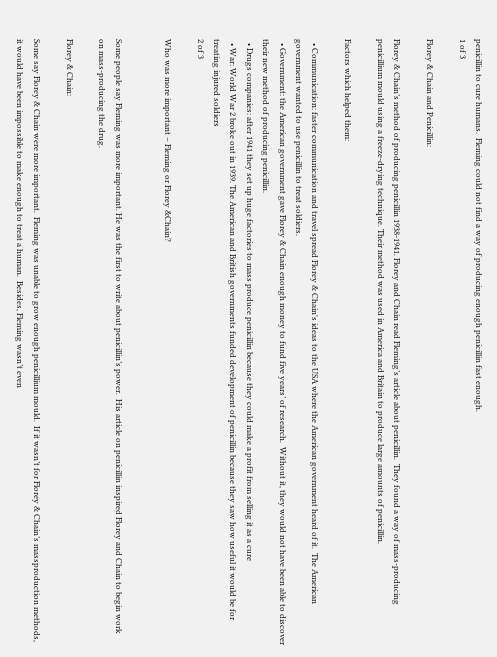penicillin to cure humans.  Fleming could not find a way of producing enough penicillin fast enough.
1 of 3

Florey & Chain and Penicillin:

Florey & Chain’s method of producing penicillin 1938-1941. Florey and Chain read Fleming’s article about penicillin.  They found a way of mass-producing penicillium mould using a freeze-drying technique. Their method was used in America and Britain to produce large amounts of penicillin.

Factors which helped them:

  • Communication: faster communication and travel spread Florey & Chain's ideas to the USA where the American government heard of it.  The American government wanted to use penicillin to treat soldiers.
  • Government: the American government gave Florey & Chain enough money to fund five years’ of research.  Without it, they would not have been able to discover their new method of producing penicillin.
  • Drugs companies: after 1941 they set up huge factories to mass produce penicillin because they could make a profit from selling it as a cure
  • War: World War 2 broke out in 1939. The American and British governments funded development of penicillin because they saw how useful it would be for treating injured soldiers
2 of 3

Who was more important – Fleming or Florey &Chain?


Some people say Fleming was more important. He was the first to write about penicillin’s power.  His article on penicillin inspired Florey and Chain to begin work on mass-producing the drug.

Florey & Chain:

Some say Florey & Chain were more important.  Fleming was unable to grow enough penicillium mould.  If it wasn’t for Florey & Chain’s massproduction methods, it would have been impossible to make enough to treat a human.  Besides, Fleming wasn’t even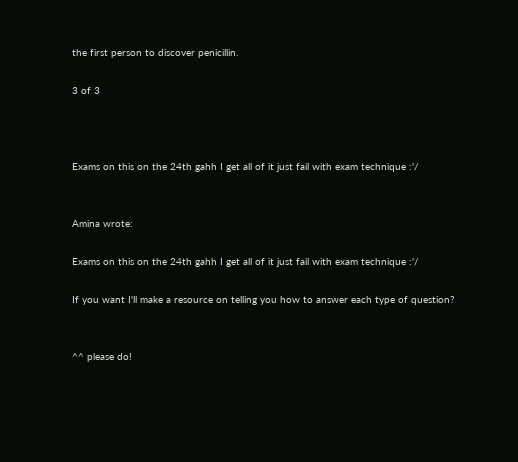the first person to discover penicillin.

3 of 3



Exams on this on the 24th gahh I get all of it just fail with exam technique :'/


Amina wrote:

Exams on this on the 24th gahh I get all of it just fail with exam technique :'/

If you want I'll make a resource on telling you how to answer each type of question?


^^ please do!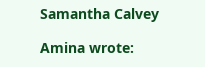Samantha Calvey

Amina wrote: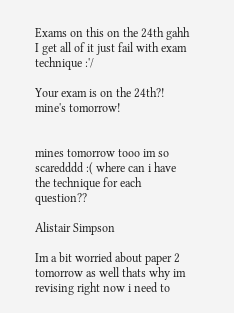Exams on this on the 24th gahh I get all of it just fail with exam technique :'/

Your exam is on the 24th?! mine's tomorrow!


mines tomorrow tooo im so scaredddd :( where can i have the technique for each question??

Alistair Simpson

Im a bit worried about paper 2 tomorrow as well thats why im revising right now i need to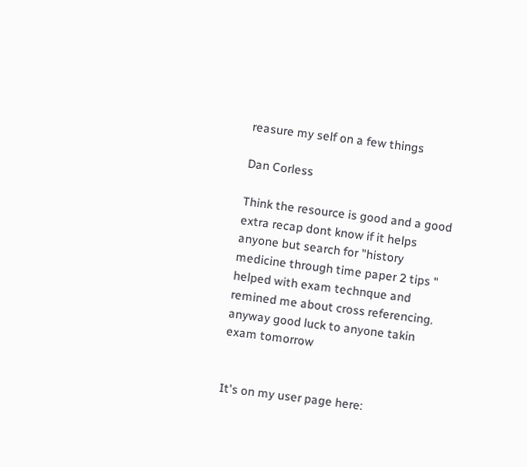reasure my self on a few things

Dan Corless

Think the resource is good and a good extra recap dont know if it helps anyone but search for "history medicine through time paper 2 tips " helped with exam technque and remined me about cross referencing. anyway good luck to anyone takin exam tomorrow


It's on my user page here: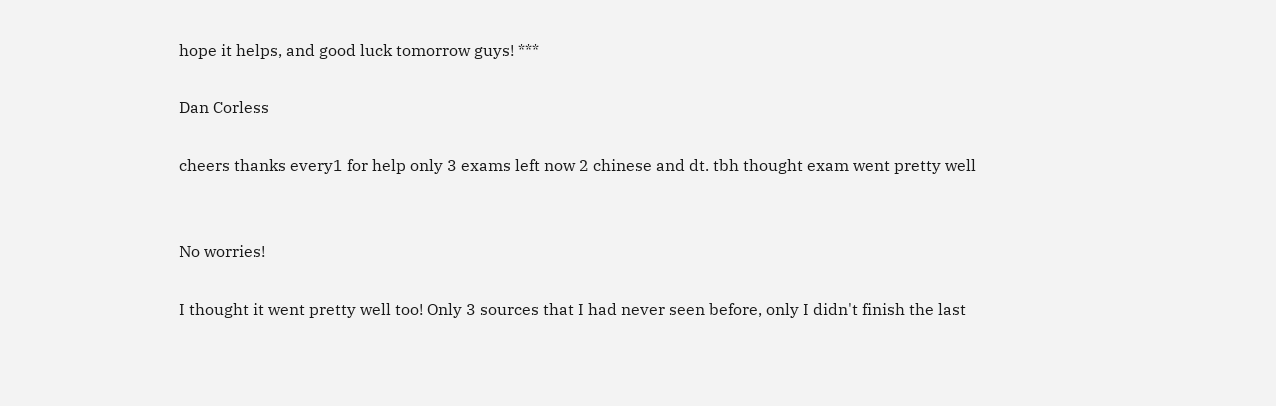hope it helps, and good luck tomorrow guys! ***

Dan Corless

cheers thanks every1 for help only 3 exams left now 2 chinese and dt. tbh thought exam went pretty well


No worries!

I thought it went pretty well too! Only 3 sources that I had never seen before, only I didn't finish the last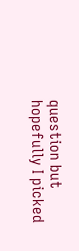question but hopefully I picked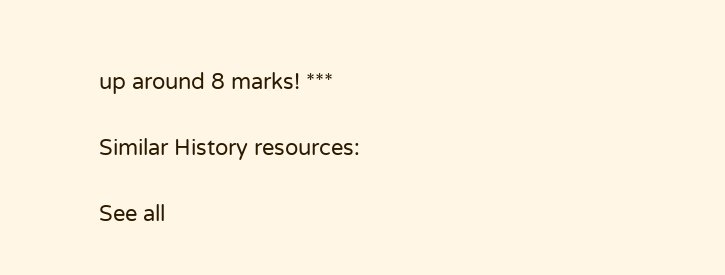up around 8 marks! ***

Similar History resources:

See all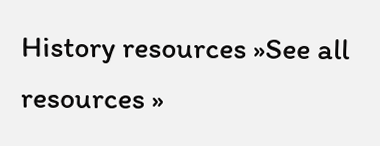History resources »See all resources »